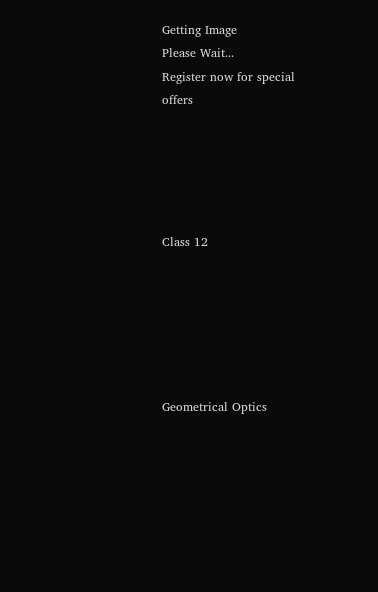Getting Image
Please Wait...
Register now for special offers





Class 12






Geometrical Optics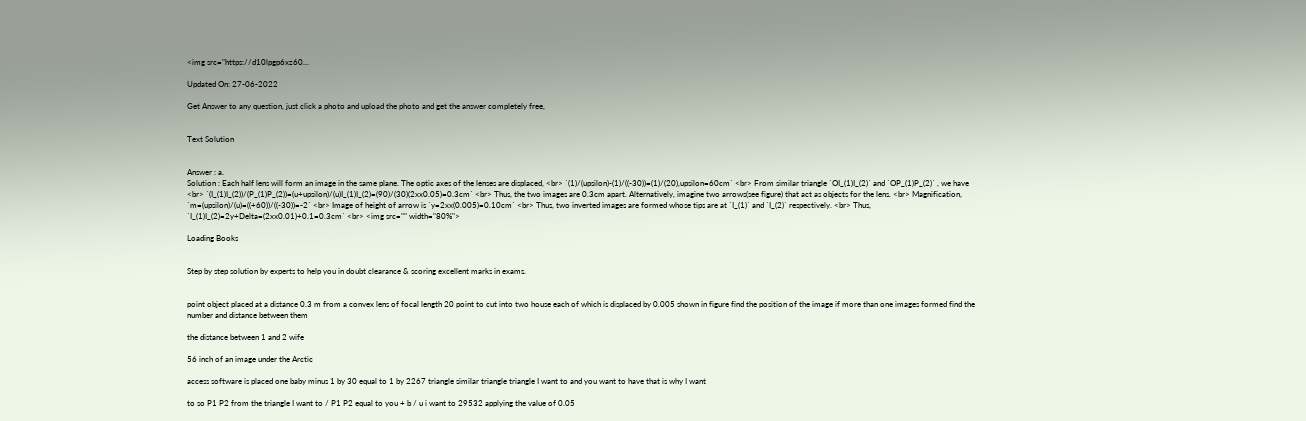<img src="https://d10lpgp6xz60...

Updated On: 27-06-2022

Get Answer to any question, just click a photo and upload the photo and get the answer completely free,


Text Solution


Answer : a.
Solution : Each half lens will form an image in the same plane. The optic axes of the lenses are displaced, <br> `(1)/(upsilon)-(1)/((-30))=(1)/(20),upsilon=60cm` <br> From similar triangle `OI_(1)I_(2)` and `OP_(1)P_(2)` , we have <br> `(I_(1)I_(2))/(P_(1)P_(2))=(u+upsilon)/(u)I_(1)I_(2)=(90)/(30)(2xx0.05)=0.3cm` <br> Thus, the two images are 0.3cm apart. Alternatively, imagine two arrows(see figure) that act as objects for the lens. <br> Magnification, `m=(upsilon)/(u)=((+60))/((-30))=-2` <br> Image of height of arrow is `y=2xx(0.005)=0.10cm` <br> Thus, two inverted images are formed whose tips are at `I_(1)` and `I_(2)` respectively. <br> Thus, `I_(1)I_(2)=2y+Delta=(2xx0.01)+0.1=0.3cm` <br> <img src="" width="80%">

Loading Books


Step by step solution by experts to help you in doubt clearance & scoring excellent marks in exams.


point object placed at a distance 0.3 m from a convex lens of focal length 20 point to cut into two house each of which is displaced by 0.005 shown in figure find the position of the image if more than one images formed find the number and distance between them

the distance between 1 and 2 wife

56 inch of an image under the Arctic

access software is placed one baby minus 1 by 30 equal to 1 by 2267 triangle similar triangle triangle I want to and you want to have that is why I want

to so P1 P2 from the triangle I want to / P1 P2 equal to you + b / u i want to 29532 applying the value of 0.05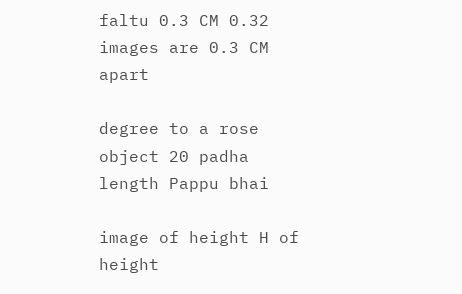faltu 0.3 CM 0.32 images are 0.3 CM apart

degree to a rose object 20 padha length Pappu bhai

image of height H of height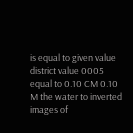is equal to given value district value 0005 equal to 0.10 CM 0.10 M the water to inverted images of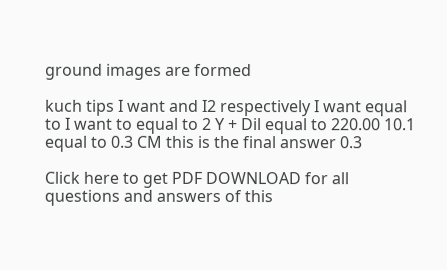ground images are formed

kuch tips I want and I2 respectively I want equal to I want to equal to 2 Y + Dil equal to 220.00 10.1 equal to 0.3 CM this is the final answer 0.3

Click here to get PDF DOWNLOAD for all questions and answers of this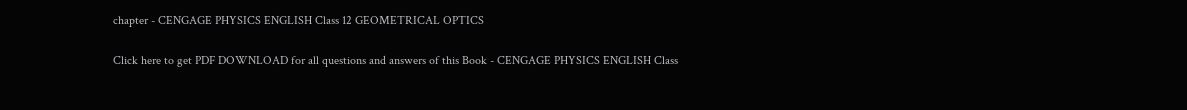chapter - CENGAGE PHYSICS ENGLISH Class 12 GEOMETRICAL OPTICS

Click here to get PDF DOWNLOAD for all questions and answers of this Book - CENGAGE PHYSICS ENGLISH Class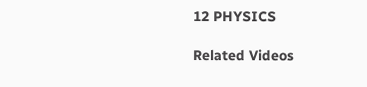12 PHYSICS

Related Videos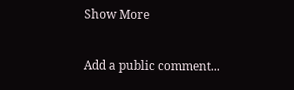Show More

Add a public comment...